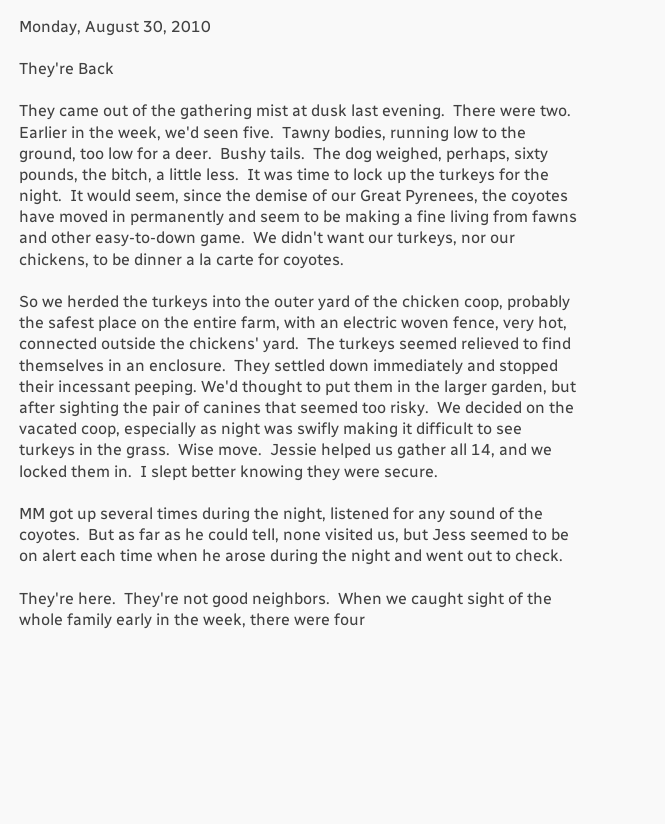Monday, August 30, 2010

They're Back

They came out of the gathering mist at dusk last evening.  There were two.  Earlier in the week, we'd seen five.  Tawny bodies, running low to the ground, too low for a deer.  Bushy tails.  The dog weighed, perhaps, sixty pounds, the bitch, a little less.  It was time to lock up the turkeys for the night.  It would seem, since the demise of our Great Pyrenees, the coyotes have moved in permanently and seem to be making a fine living from fawns and other easy-to-down game.  We didn't want our turkeys, nor our chickens, to be dinner a la carte for coyotes.

So we herded the turkeys into the outer yard of the chicken coop, probably the safest place on the entire farm, with an electric woven fence, very hot, connected outside the chickens' yard.  The turkeys seemed relieved to find themselves in an enclosure.  They settled down immediately and stopped their incessant peeping. We'd thought to put them in the larger garden, but after sighting the pair of canines that seemed too risky.  We decided on the vacated coop, especially as night was swifly making it difficult to see turkeys in the grass.  Wise move.  Jessie helped us gather all 14, and we locked them in.  I slept better knowing they were secure.

MM got up several times during the night, listened for any sound of the coyotes.  But as far as he could tell, none visited us, but Jess seemed to be on alert each time when he arose during the night and went out to check.

They're here.  They're not good neighbors.  When we caught sight of the whole family early in the week, there were four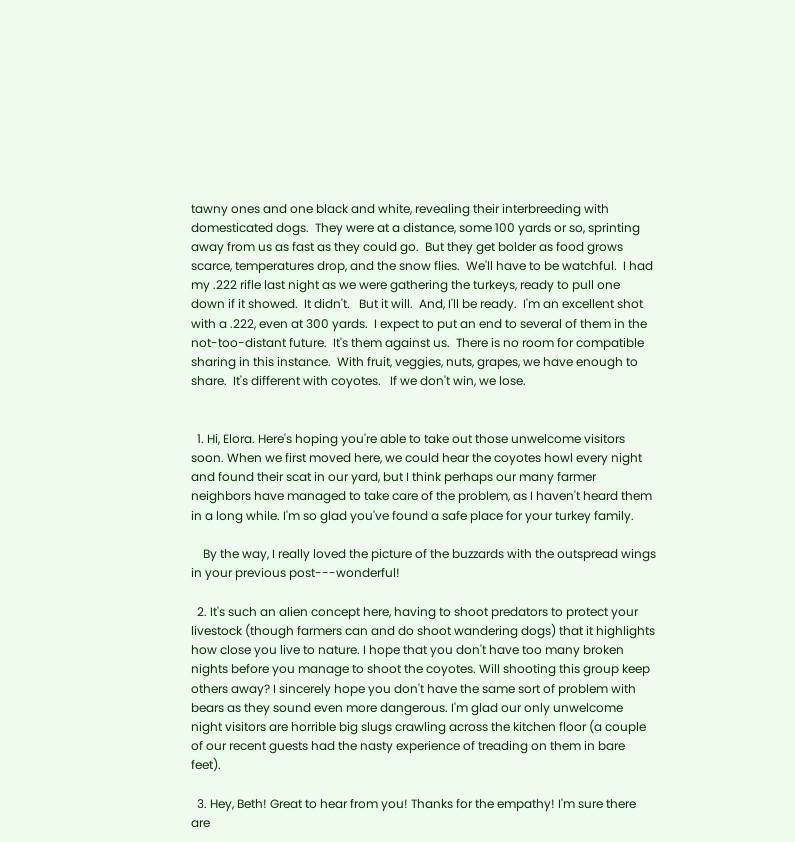tawny ones and one black and white, revealing their interbreeding with domesticated dogs.  They were at a distance, some 100 yards or so, sprinting away from us as fast as they could go.  But they get bolder as food grows scarce, temperatures drop, and the snow flies.  We'll have to be watchful.  I had my .222 rifle last night as we were gathering the turkeys, ready to pull one down if it showed.  It didn't.   But it will.  And, I'll be ready.  I'm an excellent shot with a .222, even at 300 yards.  I expect to put an end to several of them in the not-too-distant future.  It's them against us.  There is no room for compatible sharing in this instance.  With fruit, veggies, nuts, grapes, we have enough to share.  It's different with coyotes.   If we don't win, we lose.


  1. Hi, Elora. Here's hoping you're able to take out those unwelcome visitors soon. When we first moved here, we could hear the coyotes howl every night and found their scat in our yard, but I think perhaps our many farmer neighbors have managed to take care of the problem, as I haven't heard them in a long while. I'm so glad you've found a safe place for your turkey family.

    By the way, I really loved the picture of the buzzards with the outspread wings in your previous post---wonderful!

  2. It's such an alien concept here, having to shoot predators to protect your livestock (though farmers can and do shoot wandering dogs) that it highlights how close you live to nature. I hope that you don't have too many broken nights before you manage to shoot the coyotes. Will shooting this group keep others away? I sincerely hope you don't have the same sort of problem with bears as they sound even more dangerous. I'm glad our only unwelcome night visitors are horrible big slugs crawling across the kitchen floor (a couple of our recent guests had the nasty experience of treading on them in bare feet).

  3. Hey, Beth! Great to hear from you! Thanks for the empathy! I'm sure there are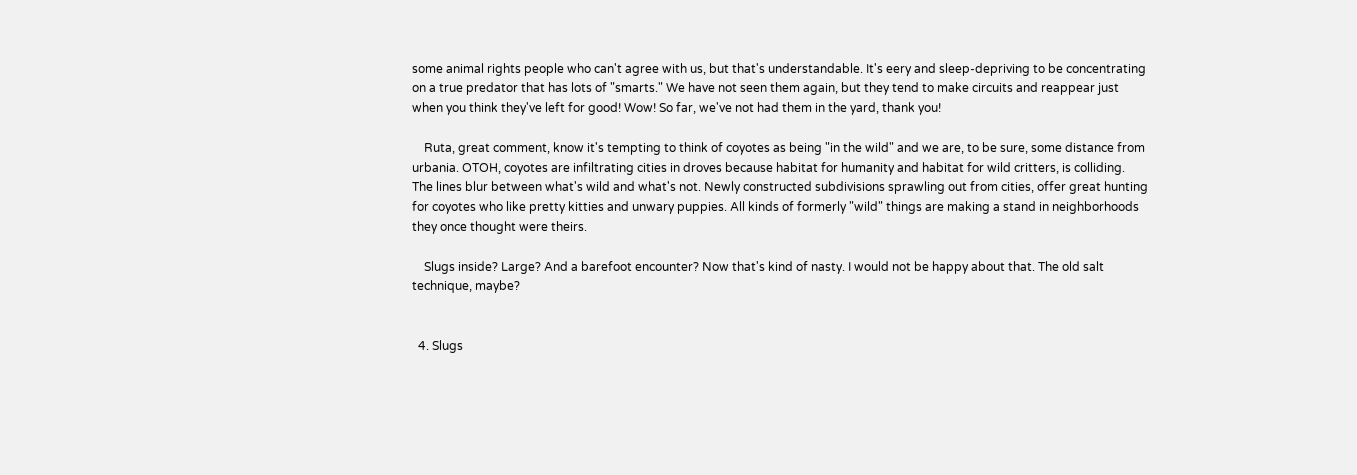some animal rights people who can't agree with us, but that's understandable. It's eery and sleep-depriving to be concentrating on a true predator that has lots of "smarts." We have not seen them again, but they tend to make circuits and reappear just when you think they've left for good! Wow! So far, we've not had them in the yard, thank you!

    Ruta, great comment, know it's tempting to think of coyotes as being "in the wild" and we are, to be sure, some distance from urbania. OTOH, coyotes are infiltrating cities in droves because habitat for humanity and habitat for wild critters, is colliding. The lines blur between what's wild and what's not. Newly constructed subdivisions sprawling out from cities, offer great hunting for coyotes who like pretty kitties and unwary puppies. All kinds of formerly "wild" things are making a stand in neighborhoods they once thought were theirs.

    Slugs inside? Large? And a barefoot encounter? Now that's kind of nasty. I would not be happy about that. The old salt technique, maybe?


  4. Slugs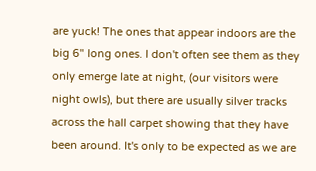are yuck! The ones that appear indoors are the big 6" long ones. I don't often see them as they only emerge late at night, (our visitors were night owls), but there are usually silver tracks across the hall carpet showing that they have been around. It's only to be expected as we are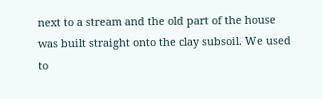next to a stream and the old part of the house was built straight onto the clay subsoil. We used to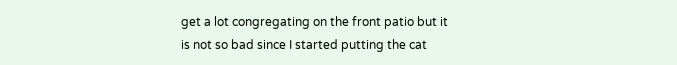get a lot congregating on the front patio but it is not so bad since I started putting the cat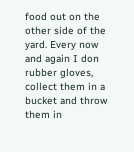food out on the other side of the yard. Every now and again I don rubber gloves, collect them in a bucket and throw them in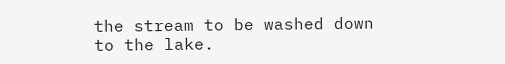the stream to be washed down to the lake.